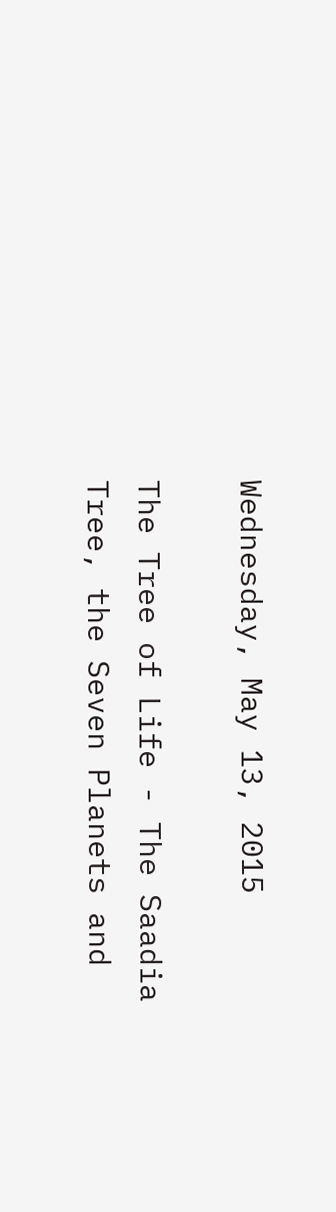Wednesday, May 13, 2015

The Tree of Life - The Saadia Tree, the Seven Planets and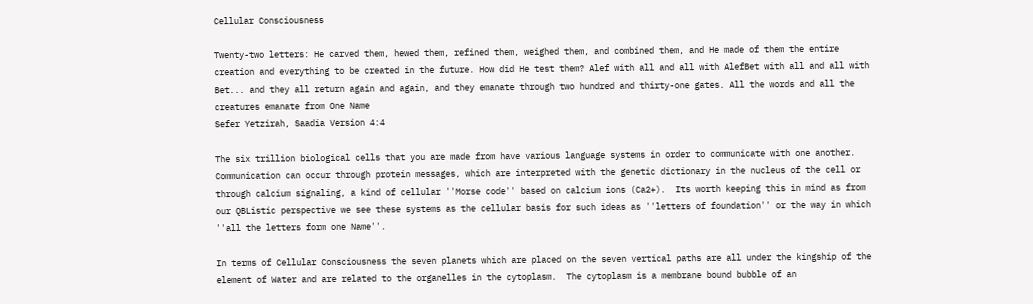Cellular Consciousness

Twenty-two letters: He carved them, hewed them, refined them, weighed them, and combined them, and He made of them the entire creation and everything to be created in the future. How did He test them? Alef with all and all with AlefBet with all and all with Bet... and they all return again and again, and they emanate through two hundred and thirty-one gates. All the words and all the creatures emanate from One Name
Sefer Yetzirah, Saadia Version 4:4

The six trillion biological cells that you are made from have various language systems in order to communicate with one another. Communication can occur through protein messages, which are interpreted with the genetic dictionary in the nucleus of the cell or through calcium signaling, a kind of cellular ''Morse code'' based on calcium ions (Ca2+).  Its worth keeping this in mind as from our QBListic perspective we see these systems as the cellular basis for such ideas as ''letters of foundation'' or the way in which ''all the letters form one Name''.

In terms of Cellular Consciousness the seven planets which are placed on the seven vertical paths are all under the kingship of the element of Water and are related to the organelles in the cytoplasm.  The cytoplasm is a membrane bound bubble of an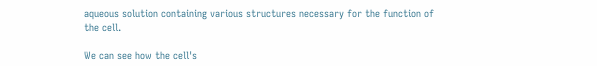aqueous solution containing various structures necessary for the function of the cell.

We can see how the cell's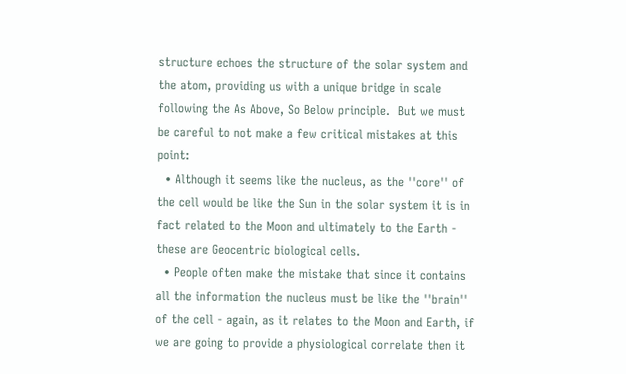structure echoes the structure of the solar system and the atom, providing us with a unique bridge in scale following the As Above, So Below principle.  But we must be careful to not make a few critical mistakes at this point:
  • Although it seems like the nucleus, as the ''core'' of the cell would be like the Sun in the solar system it is in fact related to the Moon and ultimately to the Earth - these are Geocentric biological cells.
  • People often make the mistake that since it contains all the information the nucleus must be like the ''brain'' of the cell - again, as it relates to the Moon and Earth, if we are going to provide a physiological correlate then it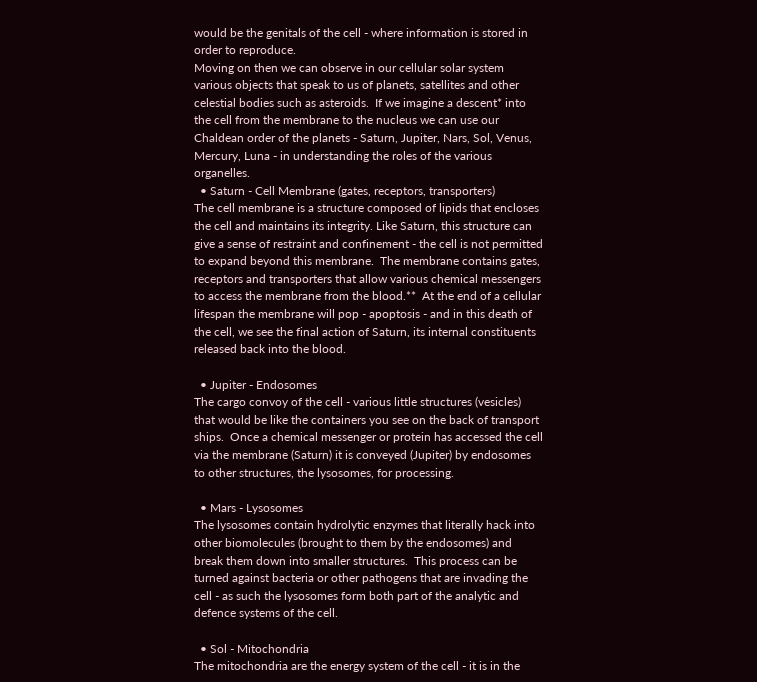would be the genitals of the cell - where information is stored in order to reproduce.
Moving on then we can observe in our cellular solar system various objects that speak to us of planets, satellites and other celestial bodies such as asteroids.  If we imagine a descent* into the cell from the membrane to the nucleus we can use our Chaldean order of the planets - Saturn, Jupiter, Nars, Sol, Venus, Mercury, Luna - in understanding the roles of the various organelles.
  • Saturn - Cell Membrane (gates, receptors, transporters)
The cell membrane is a structure composed of lipids that encloses the cell and maintains its integrity. Like Saturn, this structure can give a sense of restraint and confinement - the cell is not permitted to expand beyond this membrane.  The membrane contains gates, receptors and transporters that allow various chemical messengers to access the membrane from the blood.**  At the end of a cellular lifespan the membrane will pop - apoptosis - and in this death of the cell, we see the final action of Saturn, its internal constituents released back into the blood.

  • Jupiter - Endosomes
The cargo convoy of the cell - various little structures (vesicles) that would be like the containers you see on the back of transport ships.  Once a chemical messenger or protein has accessed the cell via the membrane (Saturn) it is conveyed (Jupiter) by endosomes to other structures, the lysosomes, for processing.

  • Mars - Lysosomes
The lysosomes contain hydrolytic enzymes that literally hack into other biomolecules (brought to them by the endosomes) and break them down into smaller structures.  This process can be turned against bacteria or other pathogens that are invading the cell - as such the lysosomes form both part of the analytic and defence systems of the cell.

  • Sol - Mitochondria
The mitochondria are the energy system of the cell - it is in the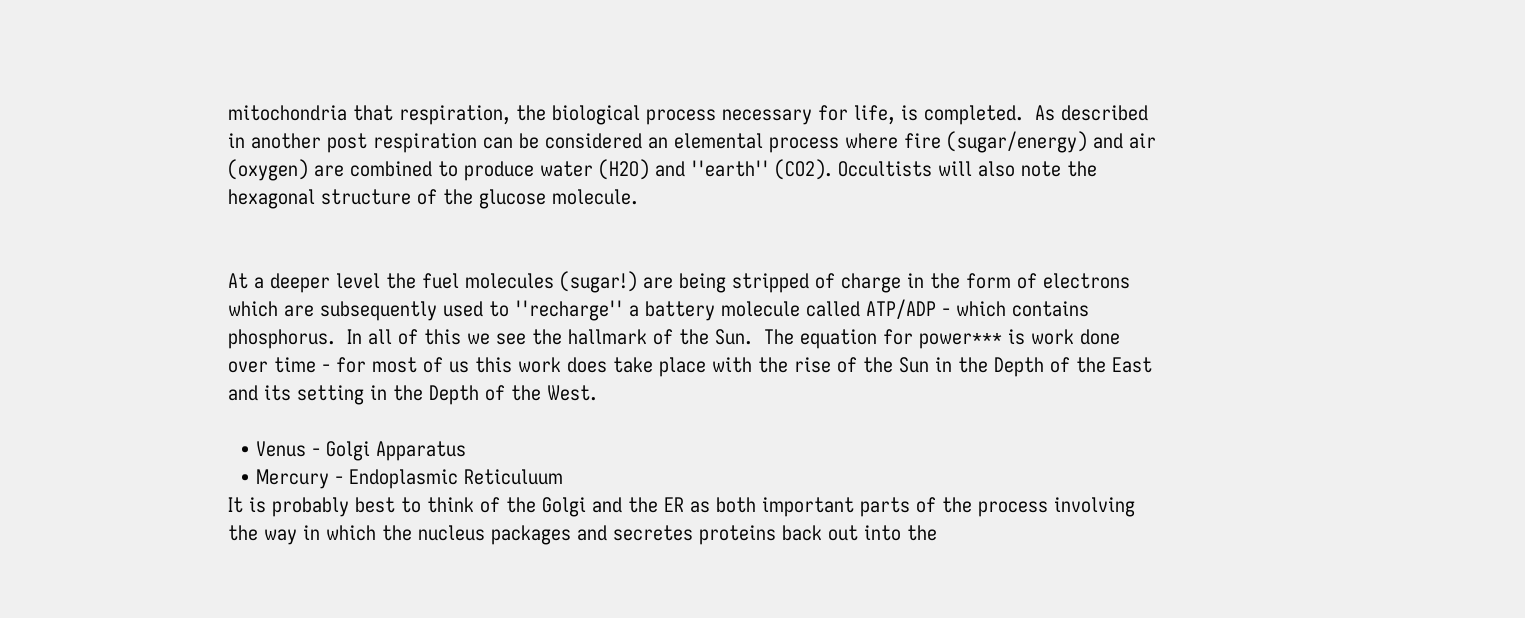mitochondria that respiration, the biological process necessary for life, is completed.  As described in another post respiration can be considered an elemental process where fire (sugar/energy) and air (oxygen) are combined to produce water (H2O) and ''earth'' (CO2). Occultists will also note the hexagonal structure of the glucose molecule.


At a deeper level the fuel molecules (sugar!) are being stripped of charge in the form of electrons which are subsequently used to ''recharge'' a battery molecule called ATP/ADP - which contains phosphorus.  In all of this we see the hallmark of the Sun.  The equation for power*** is work done over time - for most of us this work does take place with the rise of the Sun in the Depth of the East and its setting in the Depth of the West.

  • Venus - Golgi Apparatus
  • Mercury - Endoplasmic Reticuluum
It is probably best to think of the Golgi and the ER as both important parts of the process involving the way in which the nucleus packages and secretes proteins back out into the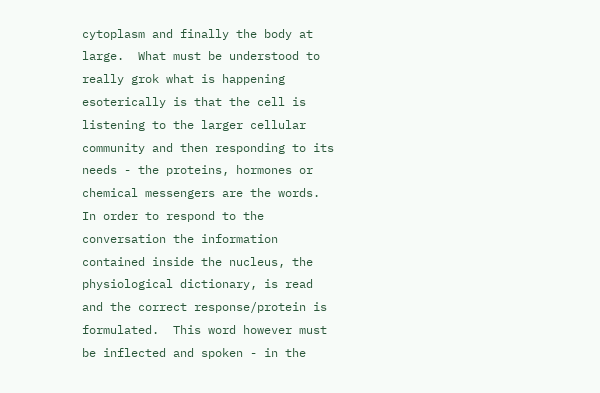cytoplasm and finally the body at large.  What must be understood to really grok what is happening esoterically is that the cell is listening to the larger cellular community and then responding to its needs - the proteins, hormones or chemical messengers are the words.  In order to respond to the conversation the information contained inside the nucleus, the physiological dictionary, is read and the correct response/protein is formulated.  This word however must be inflected and spoken - in the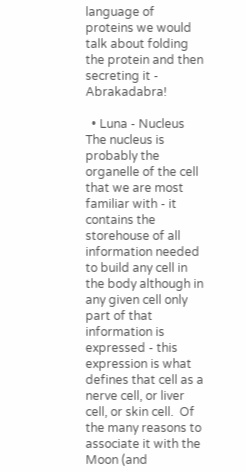language of proteins we would talk about folding the protein and then secreting it - Abrakadabra!

  • Luna - Nucleus
The nucleus is probably the organelle of the cell that we are most familiar with - it contains the storehouse of all information needed to build any cell in the body although in any given cell only part of that information is expressed - this expression is what defines that cell as a nerve cell, or liver cell, or skin cell.  Of the many reasons to associate it with the Moon (and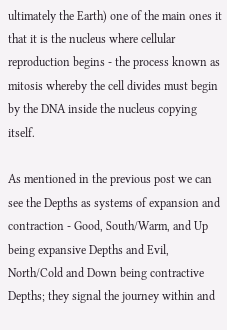ultimately the Earth) one of the main ones it that it is the nucleus where cellular reproduction begins - the process known as mitosis whereby the cell divides must begin by the DNA inside the nucleus copying itself.

As mentioned in the previous post we can see the Depths as systems of expansion and contraction - Good, South/Warm, and Up being expansive Depths and Evil, North/Cold and Down being contractive Depths; they signal the journey within and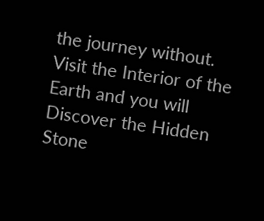the journey without.  Visit the Interior of the Earth and you will Discover the Hidden Stone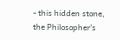- this hidden stone, the Philosopher's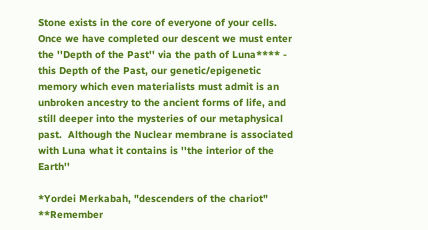Stone exists in the core of everyone of your cells.  Once we have completed our descent we must enter the ''Depth of the Past'' via the path of Luna**** - this Depth of the Past, our genetic/epigenetic memory which even materialists must admit is an unbroken ancestry to the ancient forms of life, and still deeper into the mysteries of our metaphysical past.  Although the Nuclear membrane is associated with Luna what it contains is ''the interior of the Earth''

*Yordei Merkabah, "descenders of the chariot"
**Remember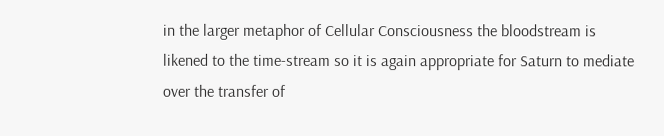in the larger metaphor of Cellular Consciousness the bloodstream is likened to the time-stream so it is again appropriate for Saturn to mediate over the transfer of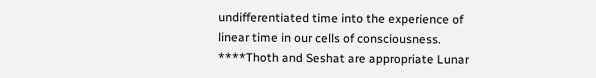undifferentiated time into the experience of linear time in our cells of consciousness.
****Thoth and Seshat are appropriate Lunar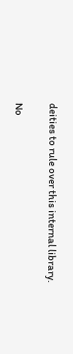deities to rule over this internal library.

No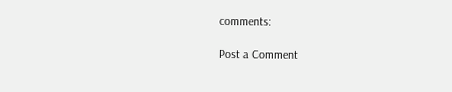comments:

Post a Comment